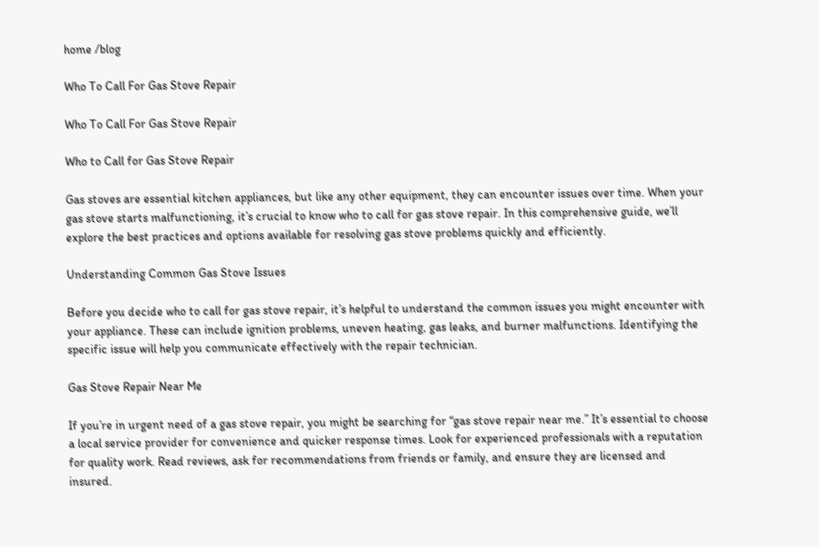home /blog

Who To Call For Gas Stove Repair

Who To Call For Gas Stove Repair

Who to Call for Gas Stove Repair

Gas stoves are essential kitchen appliances, but like any other equipment, they can encounter issues over time. When your gas stove starts malfunctioning, it’s crucial to know who to call for gas stove repair. In this comprehensive guide, we’ll explore the best practices and options available for resolving gas stove problems quickly and efficiently.

Understanding Common Gas Stove Issues

Before you decide who to call for gas stove repair, it’s helpful to understand the common issues you might encounter with your appliance. These can include ignition problems, uneven heating, gas leaks, and burner malfunctions. Identifying the specific issue will help you communicate effectively with the repair technician.

Gas Stove Repair Near Me

If you’re in urgent need of a gas stove repair, you might be searching for “gas stove repair near me.” It’s essential to choose a local service provider for convenience and quicker response times. Look for experienced professionals with a reputation for quality work. Read reviews, ask for recommendations from friends or family, and ensure they are licensed and insured.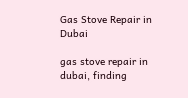Gas Stove Repair in Dubai

gas stove repair in dubai, finding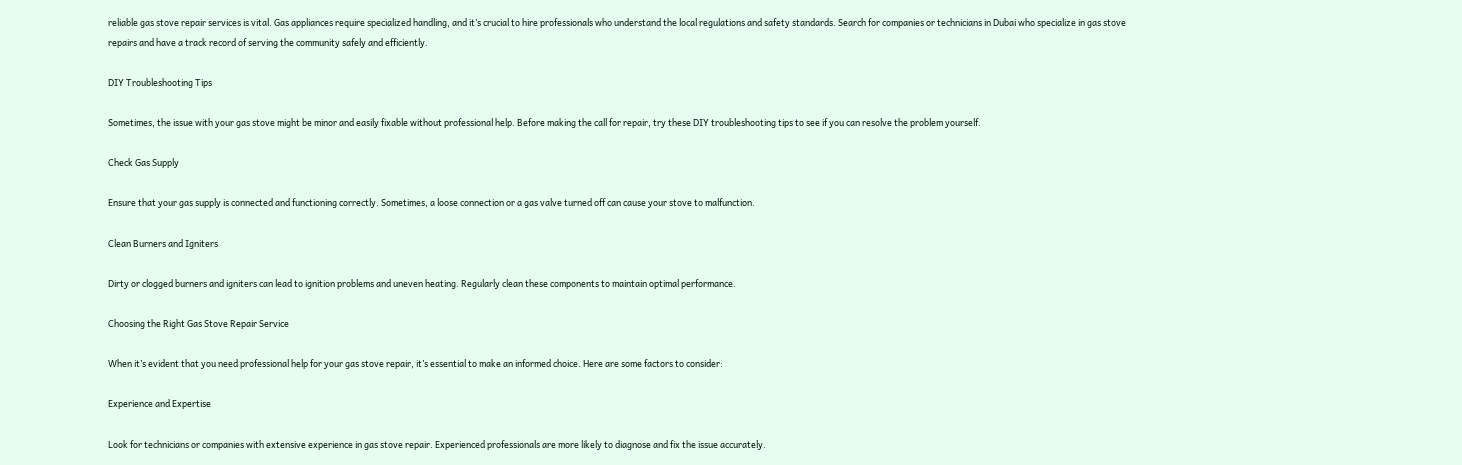reliable gas stove repair services is vital. Gas appliances require specialized handling, and it’s crucial to hire professionals who understand the local regulations and safety standards. Search for companies or technicians in Dubai who specialize in gas stove repairs and have a track record of serving the community safely and efficiently.

DIY Troubleshooting Tips

Sometimes, the issue with your gas stove might be minor and easily fixable without professional help. Before making the call for repair, try these DIY troubleshooting tips to see if you can resolve the problem yourself.

Check Gas Supply

Ensure that your gas supply is connected and functioning correctly. Sometimes, a loose connection or a gas valve turned off can cause your stove to malfunction.

Clean Burners and Igniters

Dirty or clogged burners and igniters can lead to ignition problems and uneven heating. Regularly clean these components to maintain optimal performance.

Choosing the Right Gas Stove Repair Service

When it’s evident that you need professional help for your gas stove repair, it’s essential to make an informed choice. Here are some factors to consider:

Experience and Expertise

Look for technicians or companies with extensive experience in gas stove repair. Experienced professionals are more likely to diagnose and fix the issue accurately.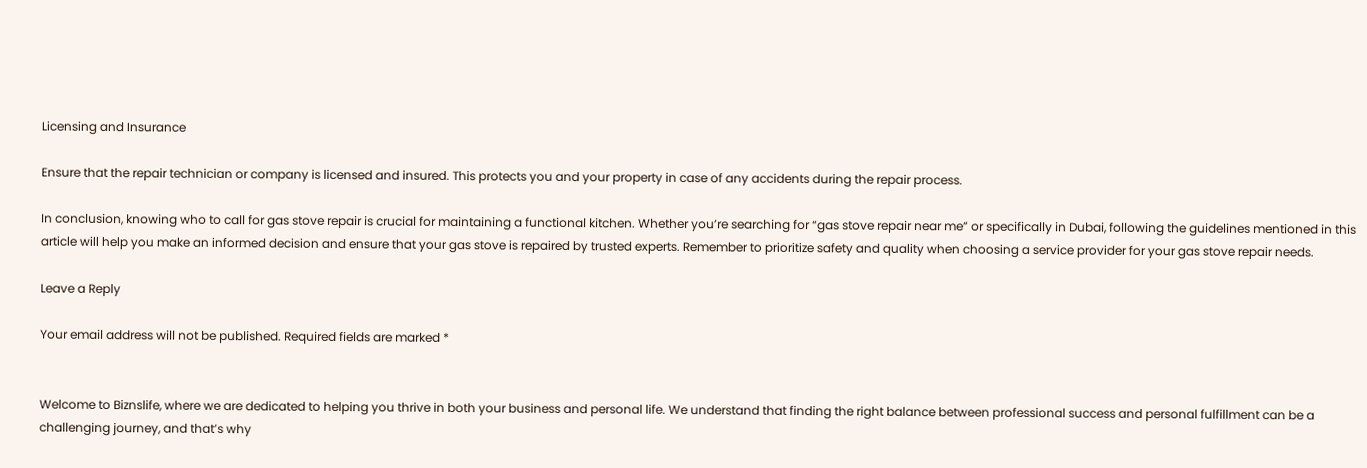Licensing and Insurance

Ensure that the repair technician or company is licensed and insured. This protects you and your property in case of any accidents during the repair process.

In conclusion, knowing who to call for gas stove repair is crucial for maintaining a functional kitchen. Whether you’re searching for “gas stove repair near me” or specifically in Dubai, following the guidelines mentioned in this article will help you make an informed decision and ensure that your gas stove is repaired by trusted experts. Remember to prioritize safety and quality when choosing a service provider for your gas stove repair needs.

Leave a Reply

Your email address will not be published. Required fields are marked *


Welcome to Biznslife, where we are dedicated to helping you thrive in both your business and personal life. We understand that finding the right balance between professional success and personal fulfillment can be a challenging journey, and that’s why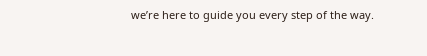we’re here to guide you every step of the way.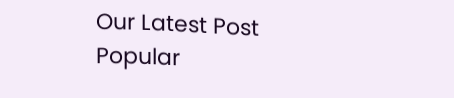Our Latest Post
Popular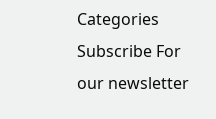Categories
Subscribe For our newsletter